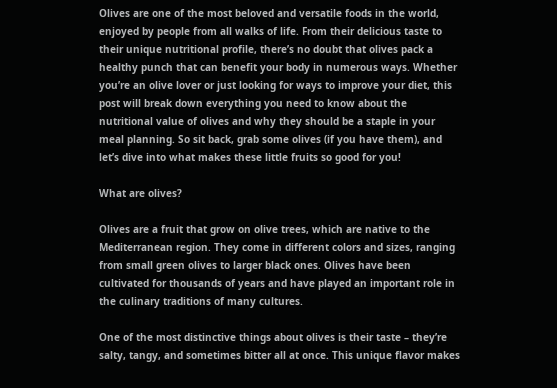Olives are one of the most beloved and versatile foods in the world, enjoyed by people from all walks of life. From their delicious taste to their unique nutritional profile, there’s no doubt that olives pack a healthy punch that can benefit your body in numerous ways. Whether you’re an olive lover or just looking for ways to improve your diet, this post will break down everything you need to know about the nutritional value of olives and why they should be a staple in your meal planning. So sit back, grab some olives (if you have them), and let’s dive into what makes these little fruits so good for you!

What are olives?

Olives are a fruit that grow on olive trees, which are native to the Mediterranean region. They come in different colors and sizes, ranging from small green olives to larger black ones. Olives have been cultivated for thousands of years and have played an important role in the culinary traditions of many cultures.

One of the most distinctive things about olives is their taste – they’re salty, tangy, and sometimes bitter all at once. This unique flavor makes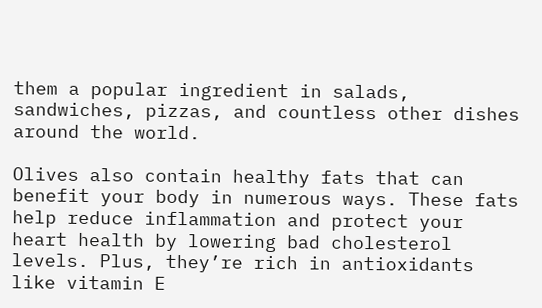them a popular ingredient in salads, sandwiches, pizzas, and countless other dishes around the world.

Olives also contain healthy fats that can benefit your body in numerous ways. These fats help reduce inflammation and protect your heart health by lowering bad cholesterol levels. Plus, they’re rich in antioxidants like vitamin E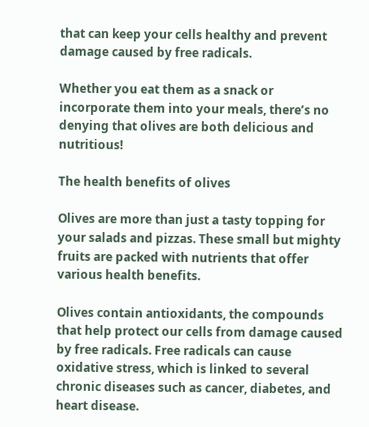that can keep your cells healthy and prevent damage caused by free radicals.

Whether you eat them as a snack or incorporate them into your meals, there’s no denying that olives are both delicious and nutritious!

The health benefits of olives

Olives are more than just a tasty topping for your salads and pizzas. These small but mighty fruits are packed with nutrients that offer various health benefits.

Olives contain antioxidants, the compounds that help protect our cells from damage caused by free radicals. Free radicals can cause oxidative stress, which is linked to several chronic diseases such as cancer, diabetes, and heart disease.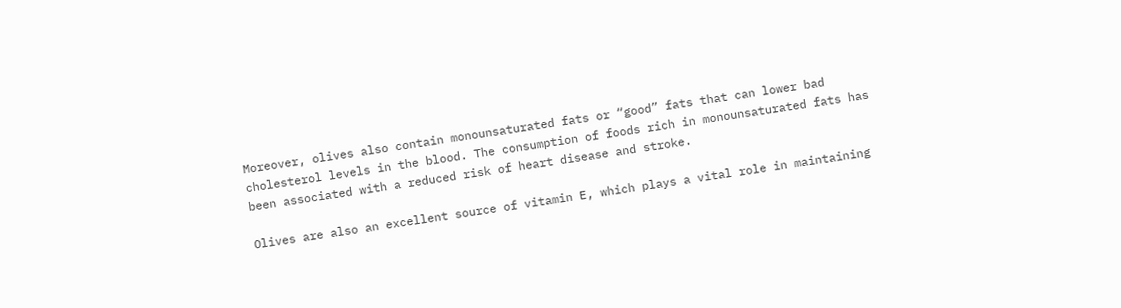Moreover, olives also contain monounsaturated fats or “good” fats that can lower bad cholesterol levels in the blood. The consumption of foods rich in monounsaturated fats has been associated with a reduced risk of heart disease and stroke.

Olives are also an excellent source of vitamin E, which plays a vital role in maintaining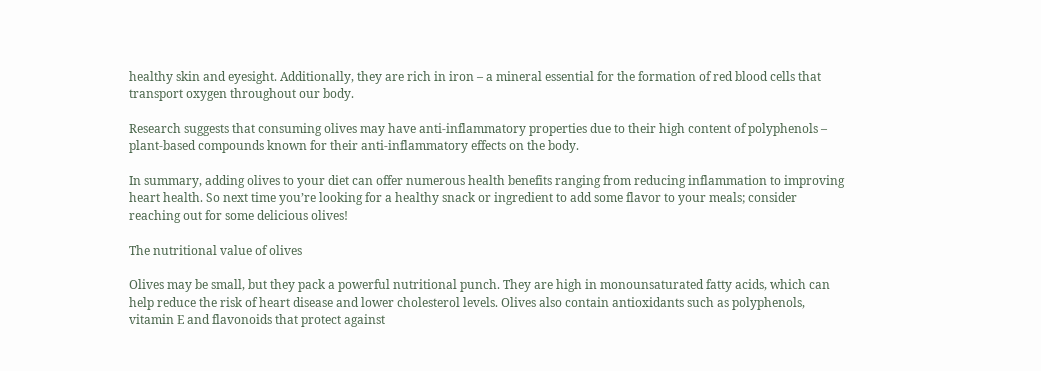healthy skin and eyesight. Additionally, they are rich in iron – a mineral essential for the formation of red blood cells that transport oxygen throughout our body.

Research suggests that consuming olives may have anti-inflammatory properties due to their high content of polyphenols – plant-based compounds known for their anti-inflammatory effects on the body.

In summary, adding olives to your diet can offer numerous health benefits ranging from reducing inflammation to improving heart health. So next time you’re looking for a healthy snack or ingredient to add some flavor to your meals; consider reaching out for some delicious olives!

The nutritional value of olives

Olives may be small, but they pack a powerful nutritional punch. They are high in monounsaturated fatty acids, which can help reduce the risk of heart disease and lower cholesterol levels. Olives also contain antioxidants such as polyphenols, vitamin E and flavonoids that protect against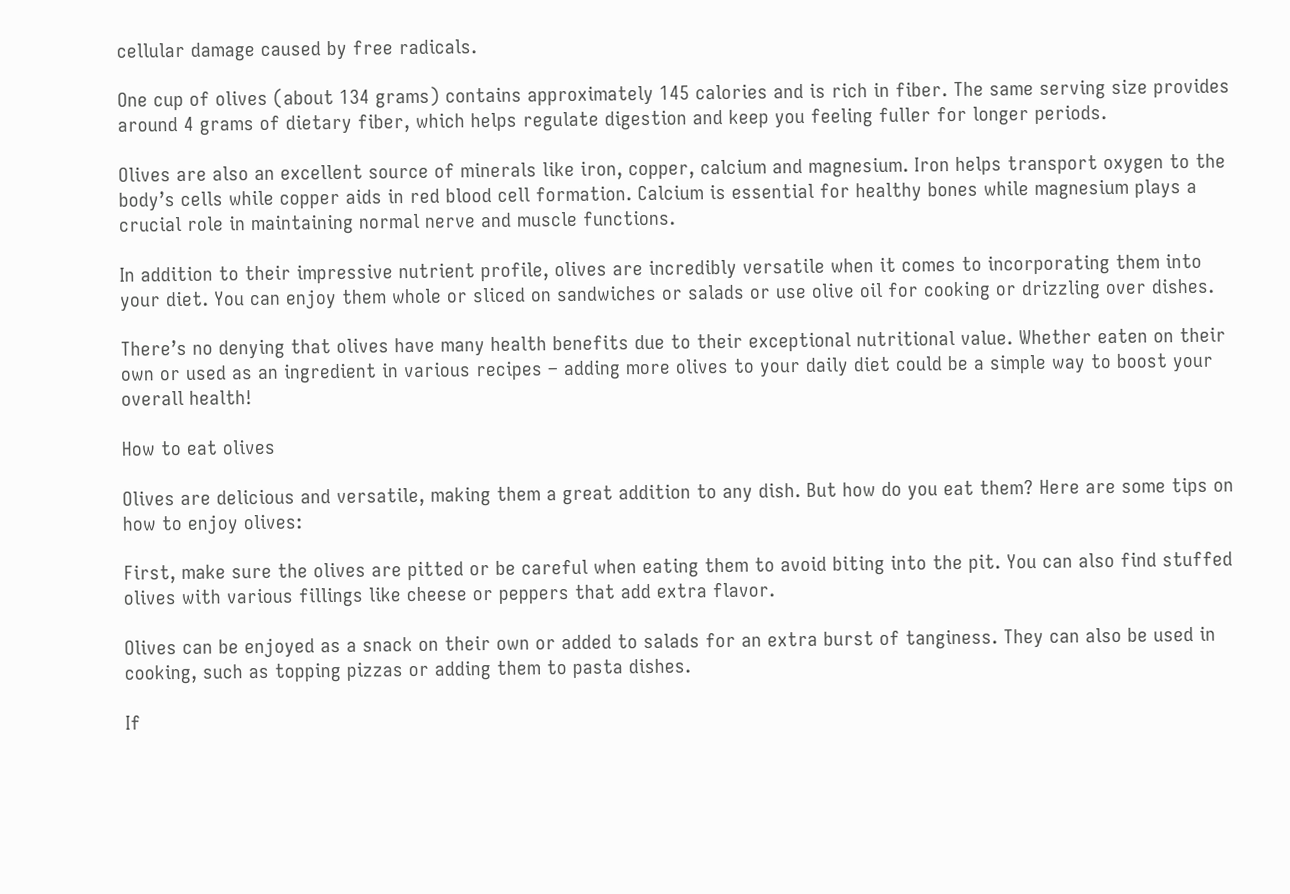cellular damage caused by free radicals.

One cup of olives (about 134 grams) contains approximately 145 calories and is rich in fiber. The same serving size provides around 4 grams of dietary fiber, which helps regulate digestion and keep you feeling fuller for longer periods.

Olives are also an excellent source of minerals like iron, copper, calcium and magnesium. Iron helps transport oxygen to the body’s cells while copper aids in red blood cell formation. Calcium is essential for healthy bones while magnesium plays a crucial role in maintaining normal nerve and muscle functions.

In addition to their impressive nutrient profile, olives are incredibly versatile when it comes to incorporating them into your diet. You can enjoy them whole or sliced on sandwiches or salads or use olive oil for cooking or drizzling over dishes.

There’s no denying that olives have many health benefits due to their exceptional nutritional value. Whether eaten on their own or used as an ingredient in various recipes – adding more olives to your daily diet could be a simple way to boost your overall health!

How to eat olives

Olives are delicious and versatile, making them a great addition to any dish. But how do you eat them? Here are some tips on how to enjoy olives:

First, make sure the olives are pitted or be careful when eating them to avoid biting into the pit. You can also find stuffed olives with various fillings like cheese or peppers that add extra flavor.

Olives can be enjoyed as a snack on their own or added to salads for an extra burst of tanginess. They can also be used in cooking, such as topping pizzas or adding them to pasta dishes.

If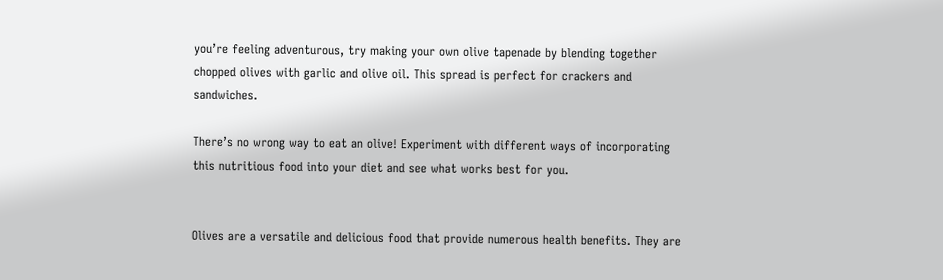you’re feeling adventurous, try making your own olive tapenade by blending together chopped olives with garlic and olive oil. This spread is perfect for crackers and sandwiches.

There’s no wrong way to eat an olive! Experiment with different ways of incorporating this nutritious food into your diet and see what works best for you.


Olives are a versatile and delicious food that provide numerous health benefits. They are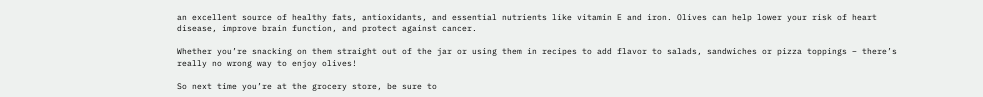an excellent source of healthy fats, antioxidants, and essential nutrients like vitamin E and iron. Olives can help lower your risk of heart disease, improve brain function, and protect against cancer.

Whether you’re snacking on them straight out of the jar or using them in recipes to add flavor to salads, sandwiches or pizza toppings – there’s really no wrong way to enjoy olives!

So next time you’re at the grocery store, be sure to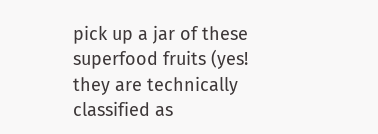pick up a jar of these superfood fruits (yes! they are technically classified as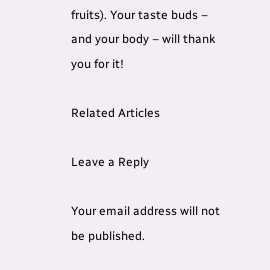fruits). Your taste buds – and your body – will thank you for it!

Related Articles

Leave a Reply

Your email address will not be published.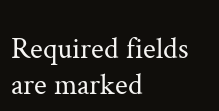Required fields are marked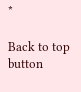*

Back to top button